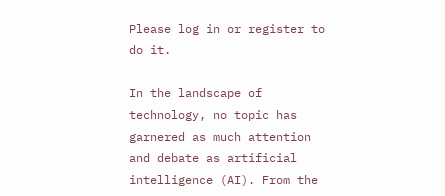Please log in or register to do it.

In the landscape of technology, no topic has garnered as much attention and debate as artificial intelligence (AI). From the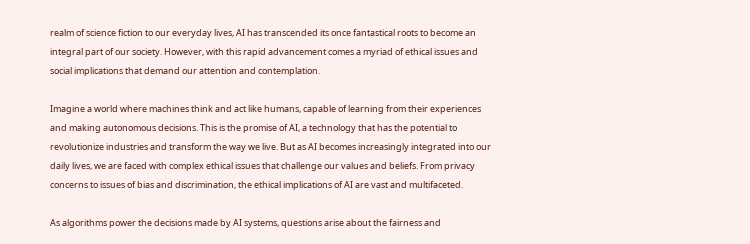realm of science fiction to our everyday lives, AI has transcended its once fantastical roots to become an integral part of our society. However, with this rapid advancement comes a myriad of ethical issues and social implications that demand our attention and contemplation.

Imagine a world where machines think and act like humans, capable of learning from their experiences and making autonomous decisions. This is the promise of AI, a technology that has the potential to revolutionize industries and transform the way we live. But as AI becomes increasingly integrated into our daily lives, we are faced with complex ethical issues that challenge our values and beliefs. From privacy concerns to issues of bias and discrimination, the ethical implications of AI are vast and multifaceted.

As algorithms power the decisions made by AI systems, questions arise about the fairness and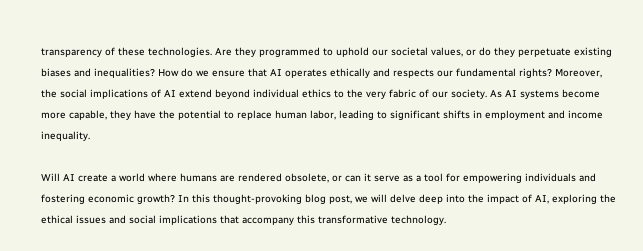transparency of these technologies. Are they programmed to uphold our societal values, or do they perpetuate existing biases and inequalities? How do we ensure that AI operates ethically and respects our fundamental rights? Moreover, the social implications of AI extend beyond individual ethics to the very fabric of our society. As AI systems become more capable, they have the potential to replace human labor, leading to significant shifts in employment and income inequality.

Will AI create a world where humans are rendered obsolete, or can it serve as a tool for empowering individuals and fostering economic growth? In this thought-provoking blog post, we will delve deep into the impact of AI, exploring the ethical issues and social implications that accompany this transformative technology.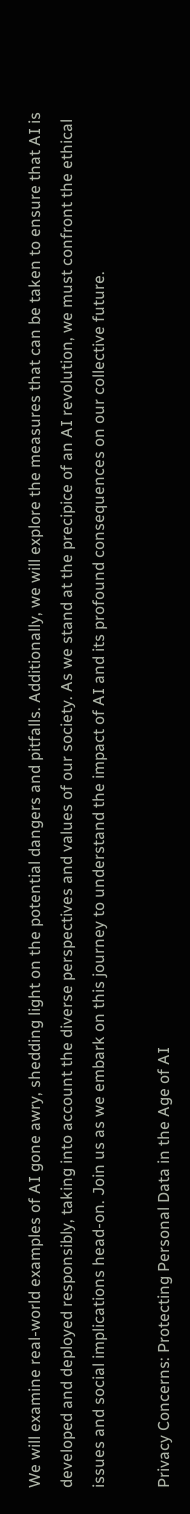We will examine real-world examples of AI gone awry, shedding light on the potential dangers and pitfalls. Additionally, we will explore the measures that can be taken to ensure that AI is developed and deployed responsibly, taking into account the diverse perspectives and values of our society. As we stand at the precipice of an AI revolution, we must confront the ethical issues and social implications head-on. Join us as we embark on this journey to understand the impact of AI and its profound consequences on our collective future.

Privacy Concerns: Protecting Personal Data in the Age of AI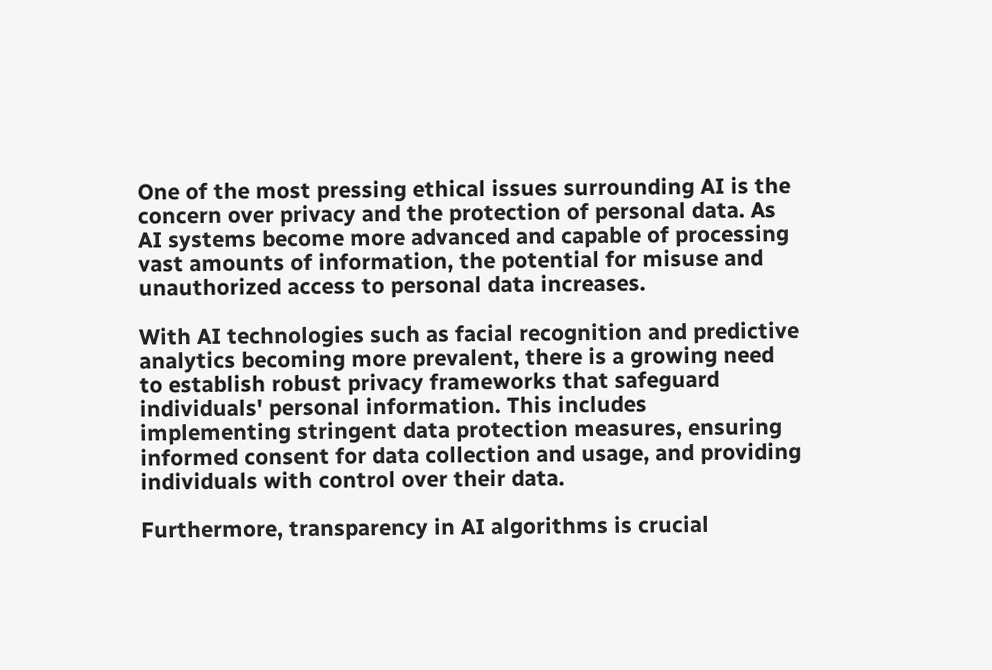One of the most pressing ethical issues surrounding AI is the concern over privacy and the protection of personal data. As AI systems become more advanced and capable of processing vast amounts of information, the potential for misuse and unauthorized access to personal data increases.

With AI technologies such as facial recognition and predictive analytics becoming more prevalent, there is a growing need to establish robust privacy frameworks that safeguard individuals' personal information. This includes implementing stringent data protection measures, ensuring informed consent for data collection and usage, and providing individuals with control over their data.

Furthermore, transparency in AI algorithms is crucial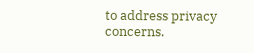to address privacy concerns.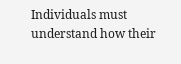Individuals must understand how their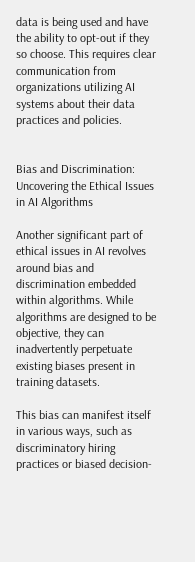data is being used and have the ability to opt-out if they so choose. This requires clear communication from organizations utilizing AI systems about their data practices and policies.


Bias and Discrimination: Uncovering the Ethical Issues in AI Algorithms

Another significant part of ethical issues in AI revolves around bias and discrimination embedded within algorithms. While algorithms are designed to be objective, they can inadvertently perpetuate existing biases present in training datasets.

This bias can manifest itself in various ways, such as discriminatory hiring practices or biased decision-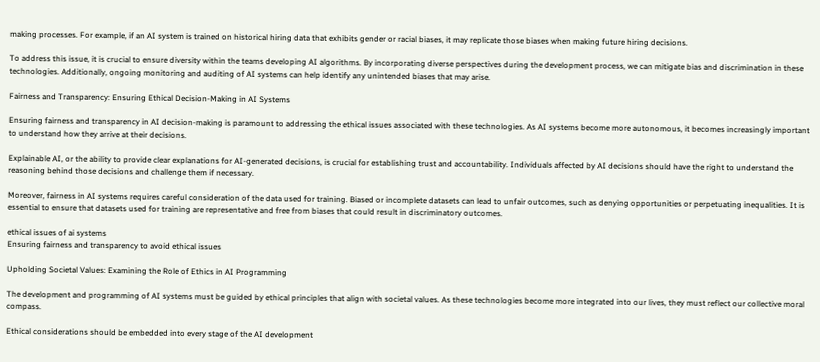making processes. For example, if an AI system is trained on historical hiring data that exhibits gender or racial biases, it may replicate those biases when making future hiring decisions.

To address this issue, it is crucial to ensure diversity within the teams developing AI algorithms. By incorporating diverse perspectives during the development process, we can mitigate bias and discrimination in these technologies. Additionally, ongoing monitoring and auditing of AI systems can help identify any unintended biases that may arise.

Fairness and Transparency: Ensuring Ethical Decision-Making in AI Systems

Ensuring fairness and transparency in AI decision-making is paramount to addressing the ethical issues associated with these technologies. As AI systems become more autonomous, it becomes increasingly important to understand how they arrive at their decisions.

Explainable AI, or the ability to provide clear explanations for AI-generated decisions, is crucial for establishing trust and accountability. Individuals affected by AI decisions should have the right to understand the reasoning behind those decisions and challenge them if necessary.

Moreover, fairness in AI systems requires careful consideration of the data used for training. Biased or incomplete datasets can lead to unfair outcomes, such as denying opportunities or perpetuating inequalities. It is essential to ensure that datasets used for training are representative and free from biases that could result in discriminatory outcomes.

ethical issues of ai systems
Ensuring fairness and transparency to avoid ethical issues

Upholding Societal Values: Examining the Role of Ethics in AI Programming

The development and programming of AI systems must be guided by ethical principles that align with societal values. As these technologies become more integrated into our lives, they must reflect our collective moral compass.

Ethical considerations should be embedded into every stage of the AI development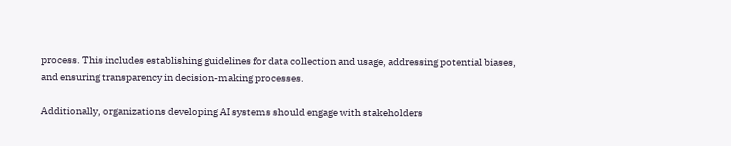process. This includes establishing guidelines for data collection and usage, addressing potential biases, and ensuring transparency in decision-making processes.

Additionally, organizations developing AI systems should engage with stakeholders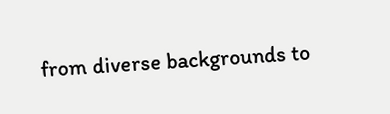from diverse backgrounds to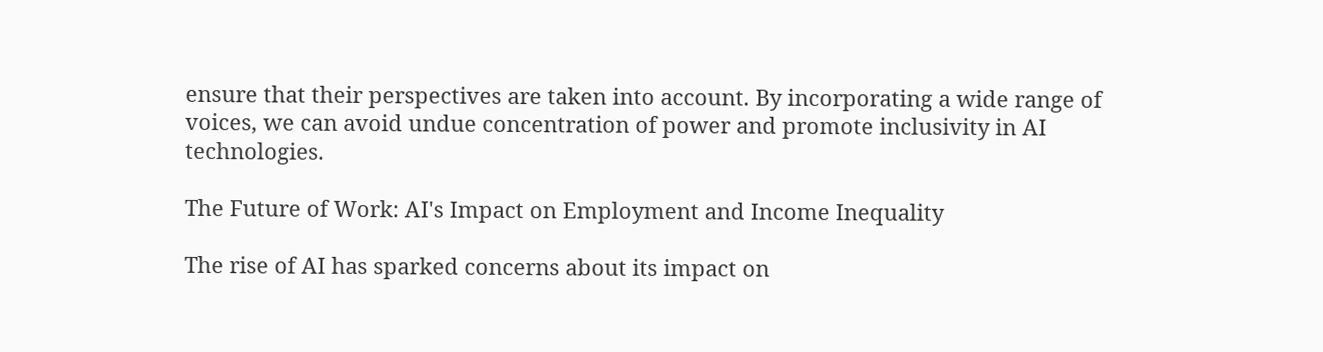ensure that their perspectives are taken into account. By incorporating a wide range of voices, we can avoid undue concentration of power and promote inclusivity in AI technologies.

The Future of Work: AI's Impact on Employment and Income Inequality

The rise of AI has sparked concerns about its impact on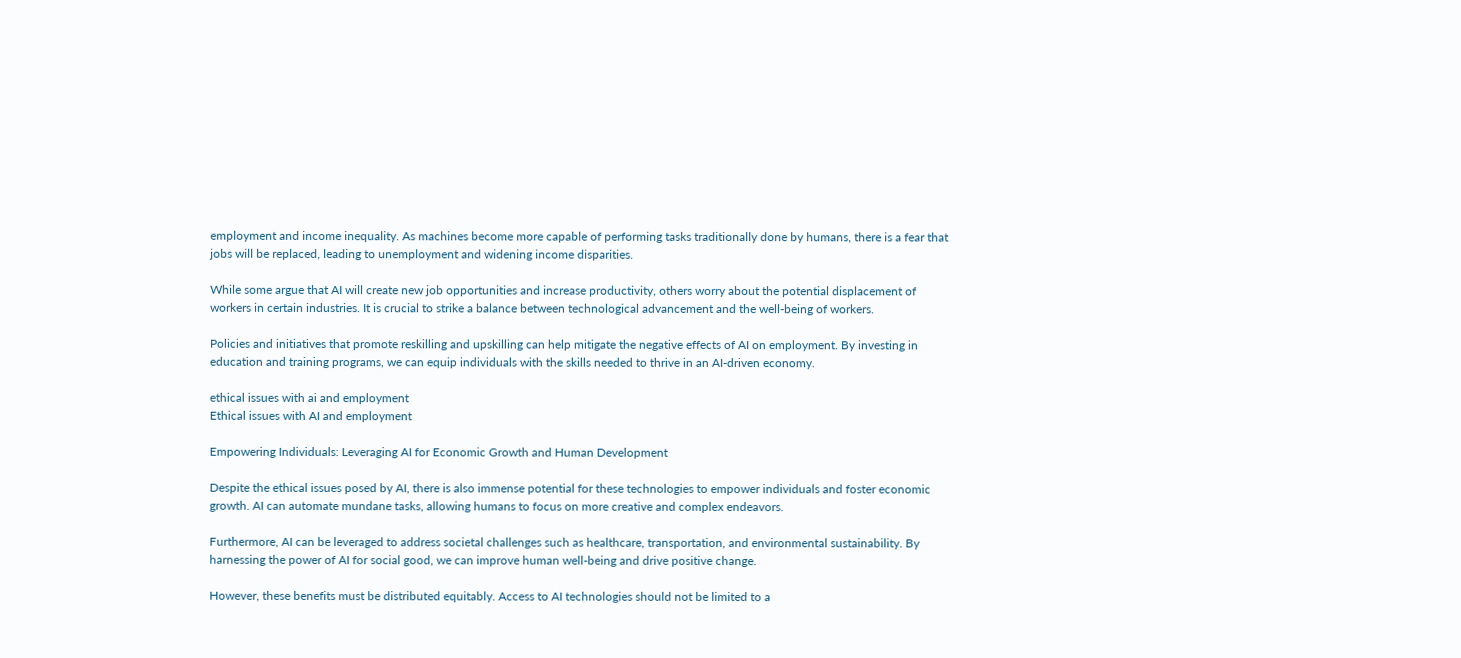employment and income inequality. As machines become more capable of performing tasks traditionally done by humans, there is a fear that jobs will be replaced, leading to unemployment and widening income disparities.

While some argue that AI will create new job opportunities and increase productivity, others worry about the potential displacement of workers in certain industries. It is crucial to strike a balance between technological advancement and the well-being of workers.

Policies and initiatives that promote reskilling and upskilling can help mitigate the negative effects of AI on employment. By investing in education and training programs, we can equip individuals with the skills needed to thrive in an AI-driven economy.

ethical issues with ai and employment
Ethical issues with AI and employment

Empowering Individuals: Leveraging AI for Economic Growth and Human Development

Despite the ethical issues posed by AI, there is also immense potential for these technologies to empower individuals and foster economic growth. AI can automate mundane tasks, allowing humans to focus on more creative and complex endeavors.

Furthermore, AI can be leveraged to address societal challenges such as healthcare, transportation, and environmental sustainability. By harnessing the power of AI for social good, we can improve human well-being and drive positive change.

However, these benefits must be distributed equitably. Access to AI technologies should not be limited to a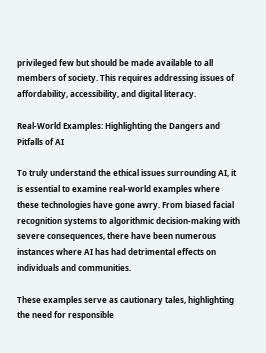privileged few but should be made available to all members of society. This requires addressing issues of affordability, accessibility, and digital literacy.

Real-World Examples: Highlighting the Dangers and Pitfalls of AI

To truly understand the ethical issues surrounding AI, it is essential to examine real-world examples where these technologies have gone awry. From biased facial recognition systems to algorithmic decision-making with severe consequences, there have been numerous instances where AI has had detrimental effects on individuals and communities.

These examples serve as cautionary tales, highlighting the need for responsible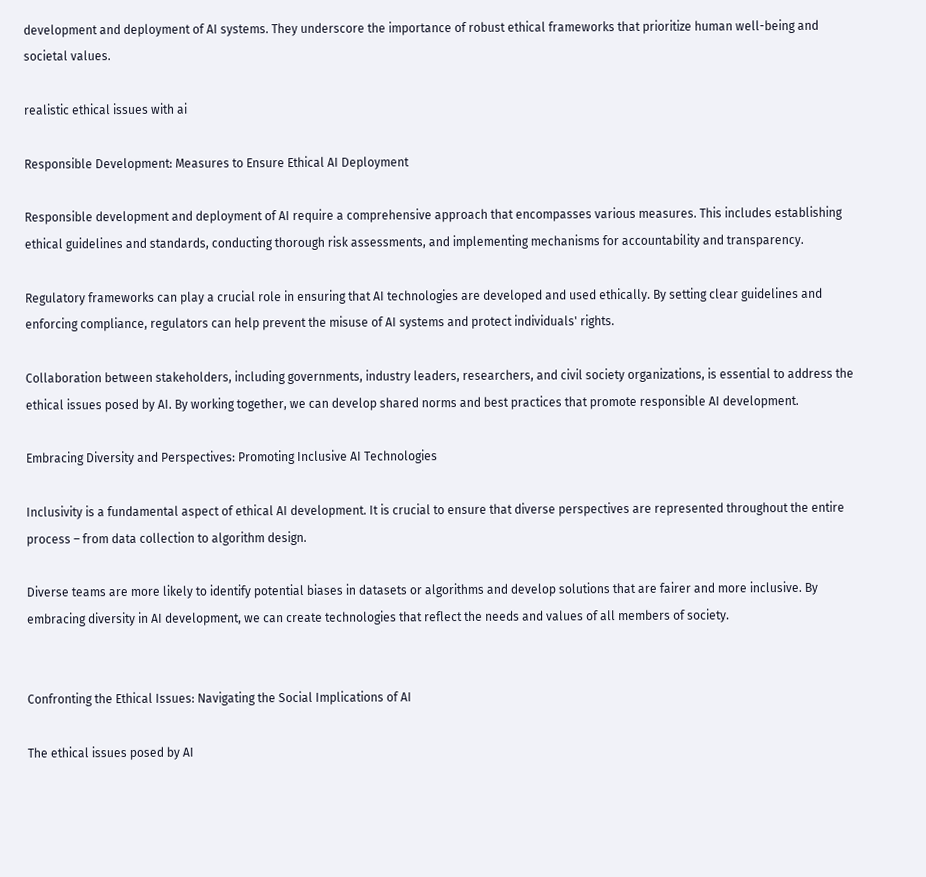development and deployment of AI systems. They underscore the importance of robust ethical frameworks that prioritize human well-being and societal values.

realistic ethical issues with ai

Responsible Development: Measures to Ensure Ethical AI Deployment

Responsible development and deployment of AI require a comprehensive approach that encompasses various measures. This includes establishing ethical guidelines and standards, conducting thorough risk assessments, and implementing mechanisms for accountability and transparency.

Regulatory frameworks can play a crucial role in ensuring that AI technologies are developed and used ethically. By setting clear guidelines and enforcing compliance, regulators can help prevent the misuse of AI systems and protect individuals' rights.

Collaboration between stakeholders, including governments, industry leaders, researchers, and civil society organizations, is essential to address the ethical issues posed by AI. By working together, we can develop shared norms and best practices that promote responsible AI development.

Embracing Diversity and Perspectives: Promoting Inclusive AI Technologies

Inclusivity is a fundamental aspect of ethical AI development. It is crucial to ensure that diverse perspectives are represented throughout the entire process – from data collection to algorithm design.

Diverse teams are more likely to identify potential biases in datasets or algorithms and develop solutions that are fairer and more inclusive. By embracing diversity in AI development, we can create technologies that reflect the needs and values of all members of society.


Confronting the Ethical Issues: Navigating the Social Implications of AI

The ethical issues posed by AI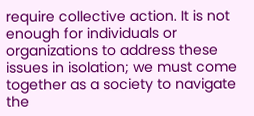require collective action. It is not enough for individuals or organizations to address these issues in isolation; we must come together as a society to navigate the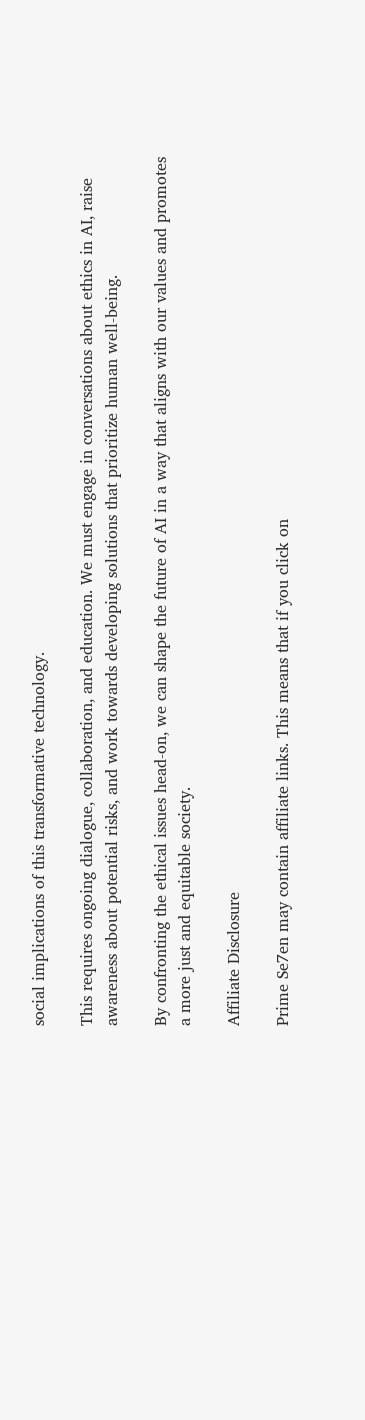social implications of this transformative technology.

This requires ongoing dialogue, collaboration, and education. We must engage in conversations about ethics in AI, raise awareness about potential risks, and work towards developing solutions that prioritize human well-being.

By confronting the ethical issues head-on, we can shape the future of AI in a way that aligns with our values and promotes a more just and equitable society.

Affiliate Disclosure

Prime Se7en may contain affiliate links. This means that if you click on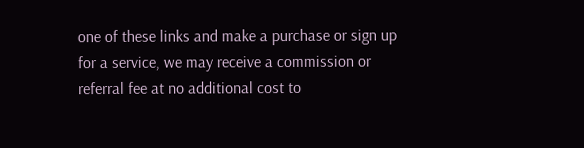one of these links and make a purchase or sign up for a service, we may receive a commission or referral fee at no additional cost to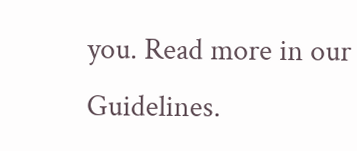you. Read more in our Guidelines.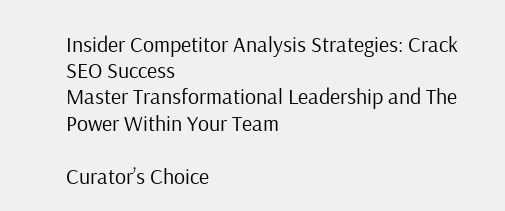Insider Competitor Analysis Strategies: Crack SEO Success
Master Transformational Leadership and The Power Within Your Team

Curator’s Choice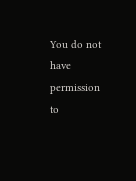You do not have permission to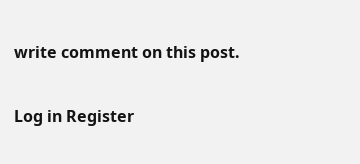write comment on this post.

Log in Register